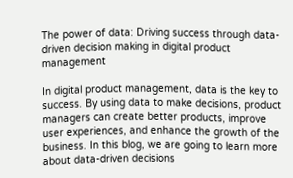The power of data: Driving success through data-driven decision making in digital product management

In digital product management, data is the key to success. By using data to make decisions, product managers can create better products, improve user experiences, and enhance the growth of the business. In this blog, we are going to learn more about data-driven decisions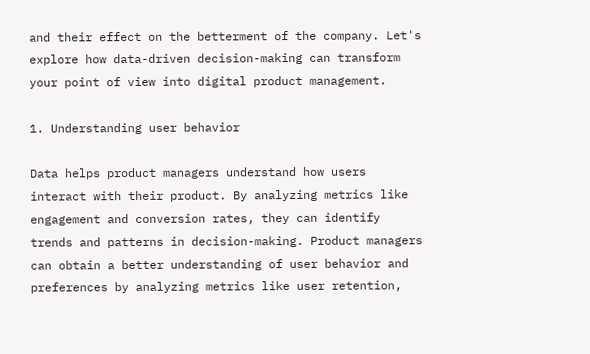and their effect on the betterment of the company. Let's explore how data-driven decision-making can transform your point of view into digital product management.

1. Understanding user behavior

Data helps product managers understand how users interact with their product. By analyzing metrics like engagement and conversion rates, they can identify trends and patterns in decision-making. Product managers can obtain a better understanding of user behavior and preferences by analyzing metrics like user retention,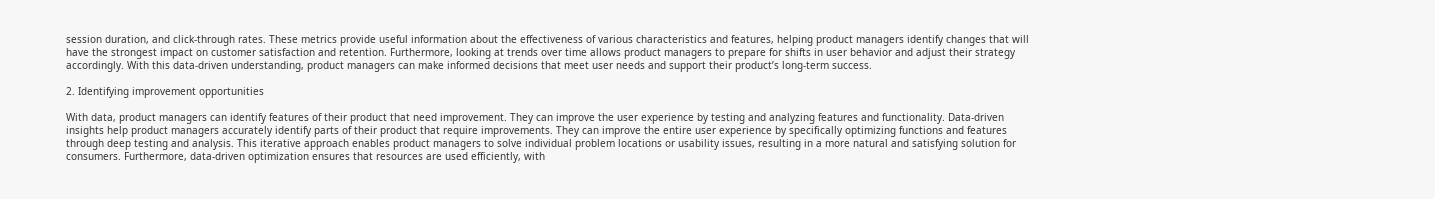session duration, and click-through rates. These metrics provide useful information about the effectiveness of various characteristics and features, helping product managers identify changes that will have the strongest impact on customer satisfaction and retention. Furthermore, looking at trends over time allows product managers to prepare for shifts in user behavior and adjust their strategy accordingly. With this data-driven understanding, product managers can make informed decisions that meet user needs and support their product’s long-term success.

2. Identifying improvement opportunities

With data, product managers can identify features of their product that need improvement. They can improve the user experience by testing and analyzing features and functionality. Data-driven insights help product managers accurately identify parts of their product that require improvements. They can improve the entire user experience by specifically optimizing functions and features through deep testing and analysis. This iterative approach enables product managers to solve individual problem locations or usability issues, resulting in a more natural and satisfying solution for consumers. Furthermore, data-driven optimization ensures that resources are used efficiently, with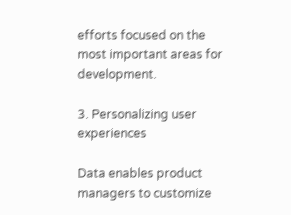efforts focused on the most important areas for development.

3. Personalizing user experiences

Data enables product managers to customize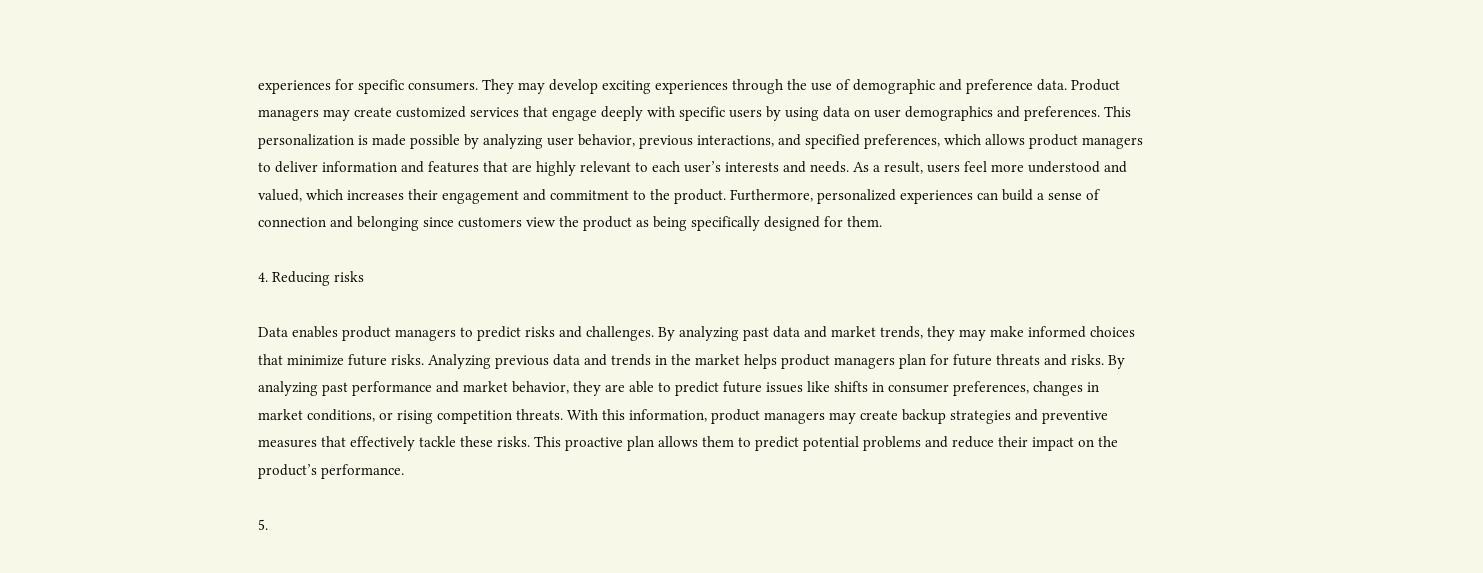experiences for specific consumers. They may develop exciting experiences through the use of demographic and preference data. Product managers may create customized services that engage deeply with specific users by using data on user demographics and preferences. This personalization is made possible by analyzing user behavior, previous interactions, and specified preferences, which allows product managers to deliver information and features that are highly relevant to each user’s interests and needs. As a result, users feel more understood and valued, which increases their engagement and commitment to the product. Furthermore, personalized experiences can build a sense of connection and belonging since customers view the product as being specifically designed for them.

4. Reducing risks

Data enables product managers to predict risks and challenges. By analyzing past data and market trends, they may make informed choices that minimize future risks. Analyzing previous data and trends in the market helps product managers plan for future threats and risks. By analyzing past performance and market behavior, they are able to predict future issues like shifts in consumer preferences, changes in market conditions, or rising competition threats. With this information, product managers may create backup strategies and preventive measures that effectively tackle these risks. This proactive plan allows them to predict potential problems and reduce their impact on the product’s performance.

5.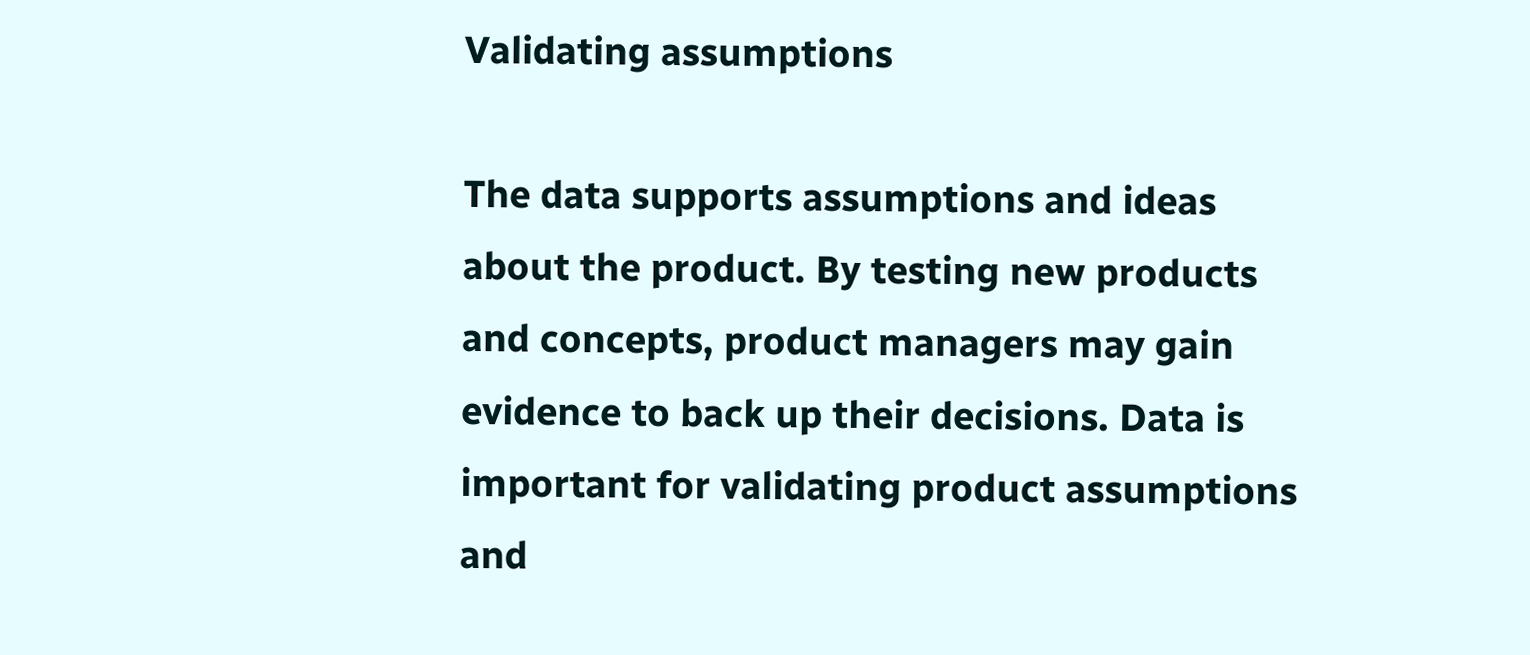Validating assumptions

The data supports assumptions and ideas about the product. By testing new products and concepts, product managers may gain evidence to back up their decisions. Data is important for validating product assumptions and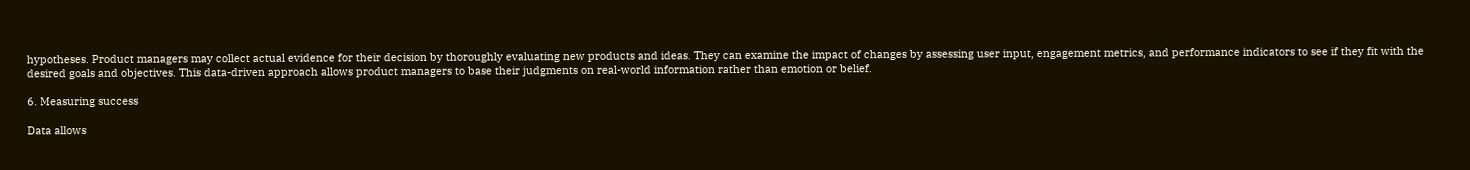hypotheses. Product managers may collect actual evidence for their decision by thoroughly evaluating new products and ideas. They can examine the impact of changes by assessing user input, engagement metrics, and performance indicators to see if they fit with the desired goals and objectives. This data-driven approach allows product managers to base their judgments on real-world information rather than emotion or belief.

6. Measuring success

Data allows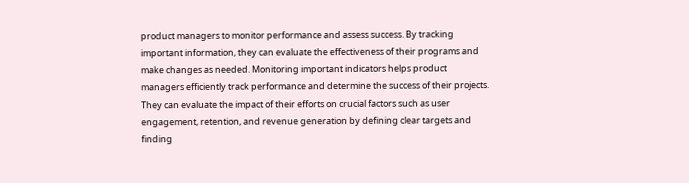product managers to monitor performance and assess success. By tracking important information, they can evaluate the effectiveness of their programs and make changes as needed. Monitoring important indicators helps product managers efficiently track performance and determine the success of their projects. They can evaluate the impact of their efforts on crucial factors such as user engagement, retention, and revenue generation by defining clear targets and finding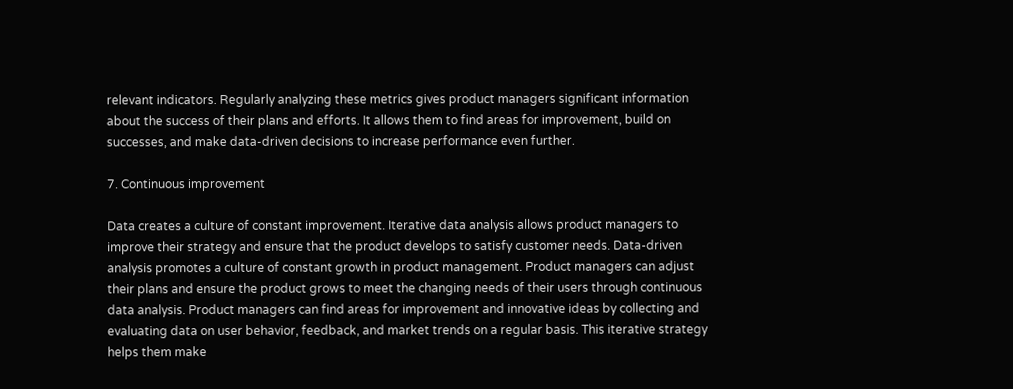relevant indicators. Regularly analyzing these metrics gives product managers significant information about the success of their plans and efforts. It allows them to find areas for improvement, build on successes, and make data-driven decisions to increase performance even further.

7. Continuous improvement

Data creates a culture of constant improvement. Iterative data analysis allows product managers to improve their strategy and ensure that the product develops to satisfy customer needs. Data-driven analysis promotes a culture of constant growth in product management. Product managers can adjust their plans and ensure the product grows to meet the changing needs of their users through continuous data analysis. Product managers can find areas for improvement and innovative ideas by collecting and evaluating data on user behavior, feedback, and market trends on a regular basis. This iterative strategy helps them make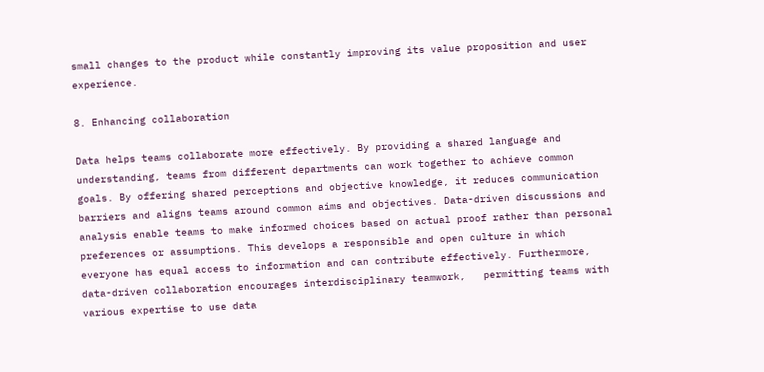small changes to the product while constantly improving its value proposition and user experience.

8. Enhancing collaboration

Data helps teams collaborate more effectively. By providing a shared language and understanding, teams from different departments can work together to achieve common goals. By offering shared perceptions and objective knowledge, it reduces communication barriers and aligns teams around common aims and objectives. Data-driven discussions and analysis enable teams to make informed choices based on actual proof rather than personal preferences or assumptions. This develops a responsible and open culture in which everyone has equal access to information and can contribute effectively. Furthermore, data-driven collaboration encourages interdisciplinary teamwork,   permitting teams with various expertise to use data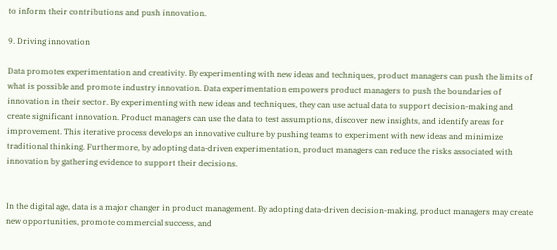to inform their contributions and push innovation.

9. Driving innovation

Data promotes experimentation and creativity. By experimenting with new ideas and techniques, product managers can push the limits of what is possible and promote industry innovation. Data experimentation empowers product managers to push the boundaries of innovation in their sector. By experimenting with new ideas and techniques, they can use actual data to support decision-making and create significant innovation. Product managers can use the data to test assumptions, discover new insights, and identify areas for improvement. This iterative process develops an innovative culture by pushing teams to experiment with new ideas and minimize traditional thinking. Furthermore, by adopting data-driven experimentation, product managers can reduce the risks associated with innovation by gathering evidence to support their decisions.


In the digital age, data is a major changer in product management. By adopting data-driven decision-making, product managers may create new opportunities, promote commercial success, and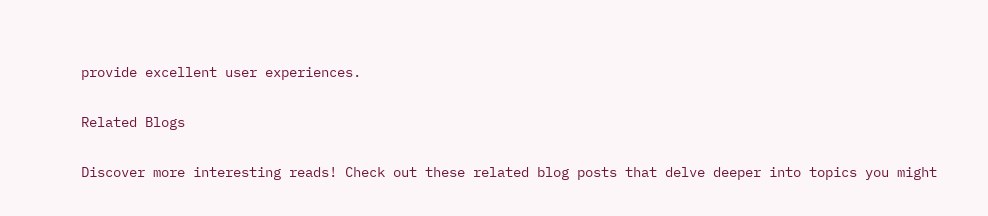provide excellent user experiences.

Related Blogs

Discover more interesting reads! Check out these related blog posts that delve deeper into topics you might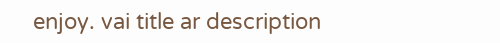enjoy. vai title ar description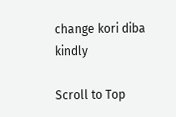change kori diba kindly

Scroll to Top